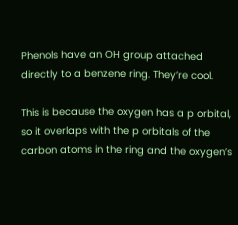Phenols have an OH group attached directly to a benzene ring. They’re cool.

This is because the oxygen has a p orbital, so it overlaps with the p orbitals of the carbon atoms in the ring and the oxygen’s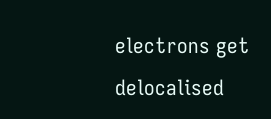electrons get delocalised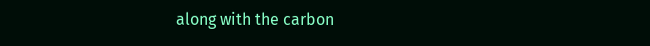along with the carbon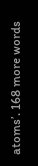atoms’. 168 more words